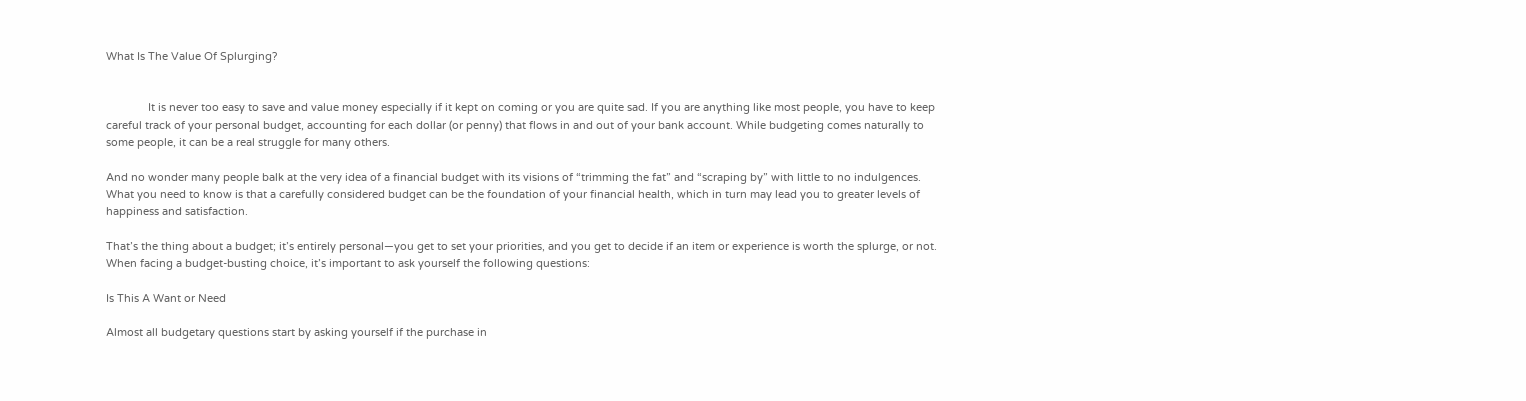What Is The Value Of Splurging?


              It is never too easy to save and value money especially if it kept on coming or you are quite sad. If you are anything like most people, you have to keep careful track of your personal budget, accounting for each dollar (or penny) that flows in and out of your bank account. While budgeting comes naturally to some people, it can be a real struggle for many others.

And no wonder many people balk at the very idea of a financial budget with its visions of “trimming the fat” and “scraping by” with little to no indulgences. What you need to know is that a carefully considered budget can be the foundation of your financial health, which in turn may lead you to greater levels of happiness and satisfaction.

That’s the thing about a budget; it’s entirely personal—you get to set your priorities, and you get to decide if an item or experience is worth the splurge, or not. When facing a budget-busting choice, it’s important to ask yourself the following questions:

Is This A Want or Need

Almost all budgetary questions start by asking yourself if the purchase in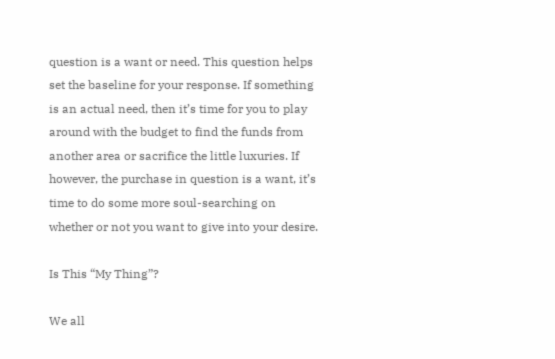question is a want or need. This question helps set the baseline for your response. If something is an actual need, then it’s time for you to play around with the budget to find the funds from another area or sacrifice the little luxuries. If however, the purchase in question is a want, it’s time to do some more soul-searching on whether or not you want to give into your desire.

Is This “My Thing”?

We all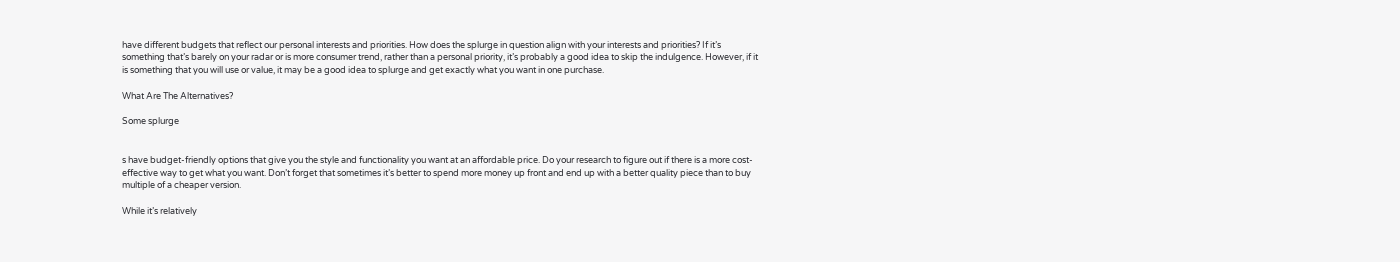have different budgets that reflect our personal interests and priorities. How does the splurge in question align with your interests and priorities? If it’s something that’s barely on your radar or is more consumer trend, rather than a personal priority, it’s probably a good idea to skip the indulgence. However, if it is something that you will use or value, it may be a good idea to splurge and get exactly what you want in one purchase.

What Are The Alternatives?

Some splurge


s have budget-friendly options that give you the style and functionality you want at an affordable price. Do your research to figure out if there is a more cost-effective way to get what you want. Don’t forget that sometimes it’s better to spend more money up front and end up with a better quality piece than to buy multiple of a cheaper version.

While it’s relatively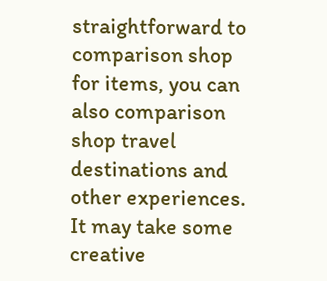straightforward to comparison shop for items, you can also comparison shop travel destinations and other experiences. It may take some creative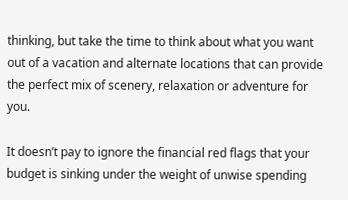thinking, but take the time to think about what you want out of a vacation and alternate locations that can provide the perfect mix of scenery, relaxation or adventure for you.

It doesn’t pay to ignore the financial red flags that your budget is sinking under the weight of unwise spending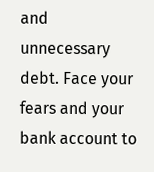and unnecessary debt. Face your fears and your bank account to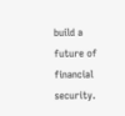build a future of financial security.